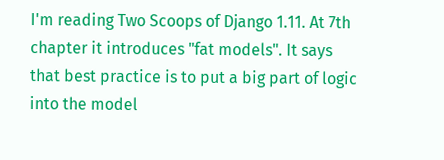I'm reading Two Scoops of Django 1.11. At 7th chapter it introduces "fat models". It says that best practice is to put a big part of logic into the model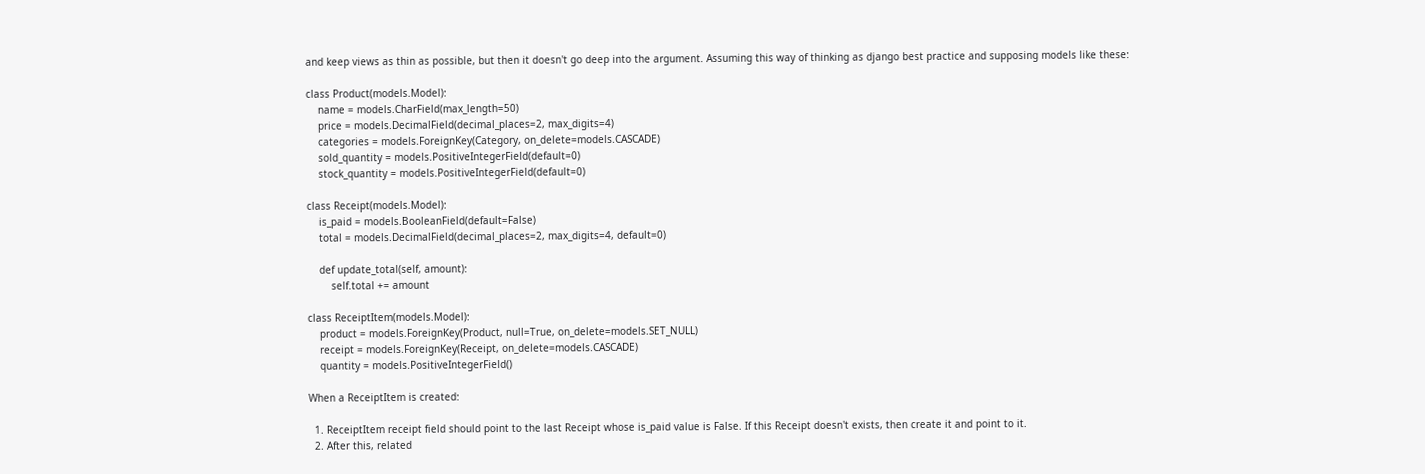and keep views as thin as possible, but then it doesn't go deep into the argument. Assuming this way of thinking as django best practice and supposing models like these:

class Product(models.Model):
    name = models.CharField(max_length=50)
    price = models.DecimalField(decimal_places=2, max_digits=4)
    categories = models.ForeignKey(Category, on_delete=models.CASCADE)
    sold_quantity = models.PositiveIntegerField(default=0)
    stock_quantity = models.PositiveIntegerField(default=0)

class Receipt(models.Model):
    is_paid = models.BooleanField(default=False)
    total = models.DecimalField(decimal_places=2, max_digits=4, default=0)

    def update_total(self, amount):
        self.total += amount

class ReceiptItem(models.Model):
    product = models.ForeignKey(Product, null=True, on_delete=models.SET_NULL)
    receipt = models.ForeignKey(Receipt, on_delete=models.CASCADE)
    quantity = models.PositiveIntegerField()

When a ReceiptItem is created:

  1. ReceiptItem receipt field should point to the last Receipt whose is_paid value is False. If this Receipt doesn't exists, then create it and point to it.
  2. After this, related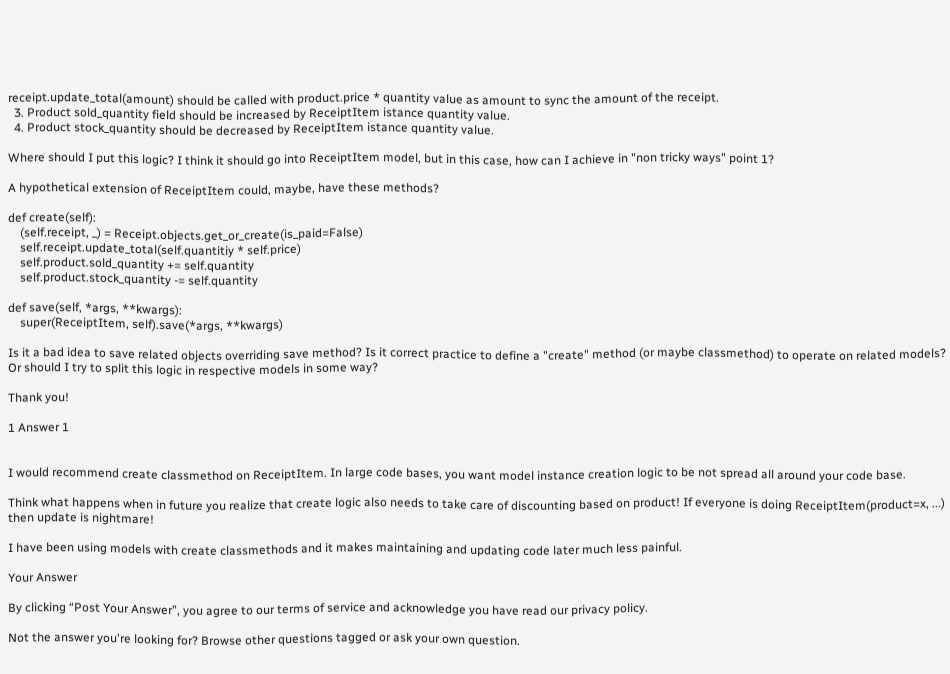receipt.update_total(amount) should be called with product.price * quantity value as amount to sync the amount of the receipt.
  3. Product sold_quantity field should be increased by ReceiptItem istance quantity value.
  4. Product stock_quantity should be decreased by ReceiptItem istance quantity value.

Where should I put this logic? I think it should go into ReceiptItem model, but in this case, how can I achieve in "non tricky ways" point 1?

A hypothetical extension of ReceiptItem could, maybe, have these methods?

def create(self):
    (self.receipt, _) = Receipt.objects.get_or_create(is_paid=False)
    self.receipt.update_total(self.quantitiy * self.price)
    self.product.sold_quantity += self.quantity
    self.product.stock_quantity -= self.quantity

def save(self, *args, **kwargs):
    super(ReceiptItem, self).save(*args, **kwargs)

Is it a bad idea to save related objects overriding save method? Is it correct practice to define a "create" method (or maybe classmethod) to operate on related models? Or should I try to split this logic in respective models in some way?

Thank you!

1 Answer 1


I would recommend create classmethod on ReceiptItem. In large code bases, you want model instance creation logic to be not spread all around your code base.

Think what happens when in future you realize that create logic also needs to take care of discounting based on product! If everyone is doing ReceiptItem(product=x, ...) then update is nightmare!

I have been using models with create classmethods and it makes maintaining and updating code later much less painful.

Your Answer

By clicking “Post Your Answer”, you agree to our terms of service and acknowledge you have read our privacy policy.

Not the answer you're looking for? Browse other questions tagged or ask your own question.